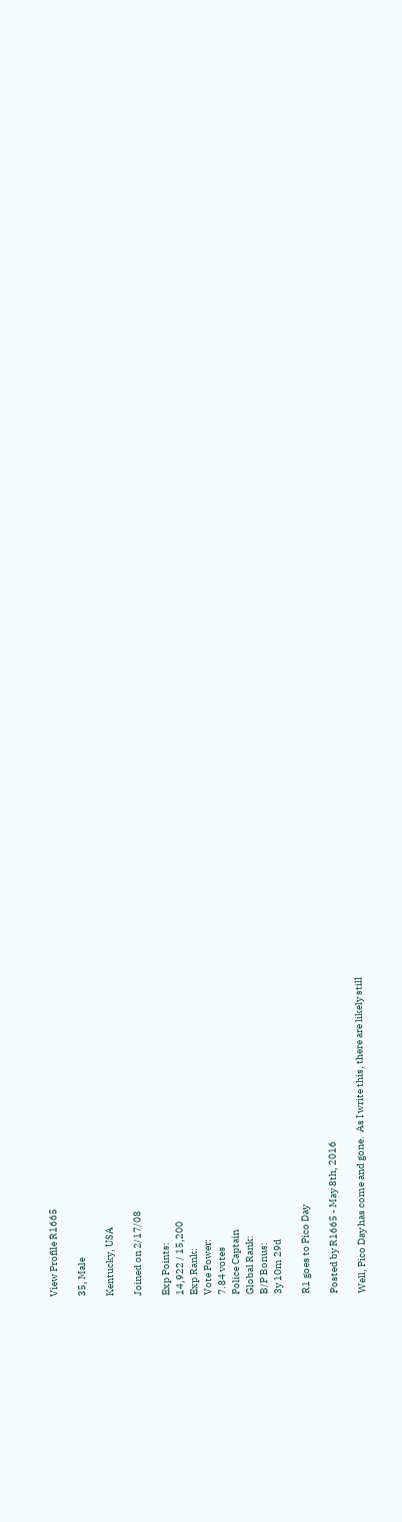View Profile R1665

35, Male

Kentucky, USA

Joined on 2/17/08

Exp Points:
14,922 / 15,200
Exp Rank:
Vote Power:
7.84 votes
Police Captain
Global Rank:
B/P Bonus:
3y 10m 29d

R1 goes to Pico Day

Posted by R1665 - May 8th, 2016

Well, Pico Day has come and gone.  As I write this, there are likely still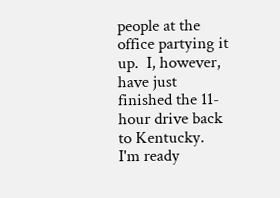people at the office partying it up.  I, however, have just finished the 11-hour drive back to Kentucky.  I'm ready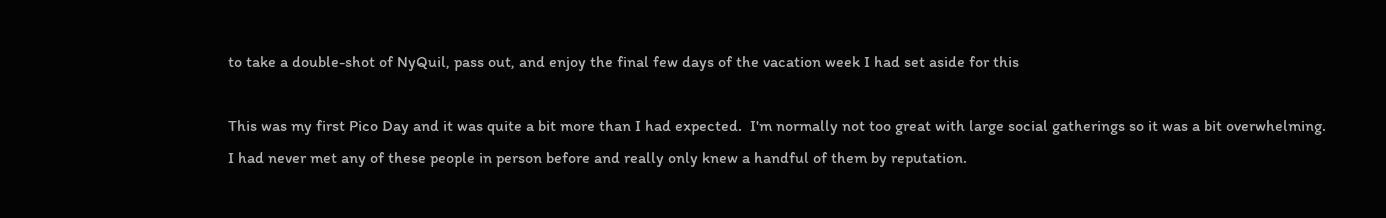to take a double-shot of NyQuil, pass out, and enjoy the final few days of the vacation week I had set aside for this

This was my first Pico Day and it was quite a bit more than I had expected.  I'm normally not too great with large social gatherings so it was a bit overwhelming.  I had never met any of these people in person before and really only knew a handful of them by reputation.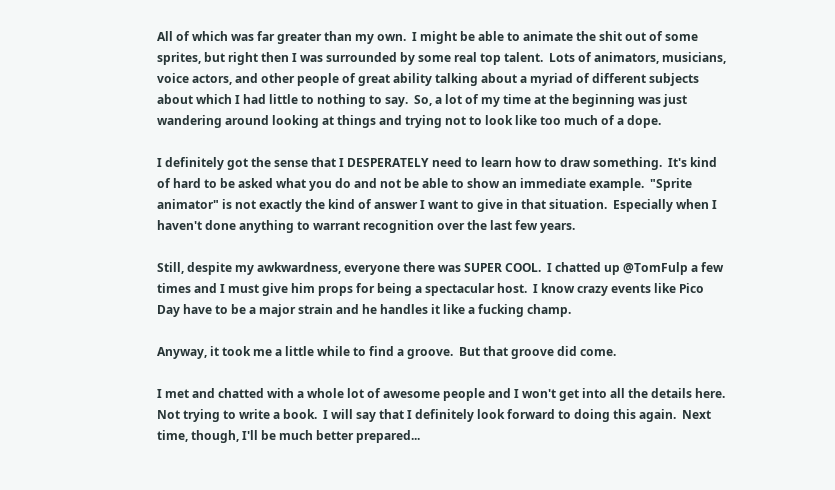All of which was far greater than my own.  I might be able to animate the shit out of some sprites, but right then I was surrounded by some real top talent.  Lots of animators, musicians, voice actors, and other people of great ability talking about a myriad of different subjects about which I had little to nothing to say.  So, a lot of my time at the beginning was just wandering around looking at things and trying not to look like too much of a dope.

I definitely got the sense that I DESPERATELY need to learn how to draw something.  It's kind of hard to be asked what you do and not be able to show an immediate example.  "Sprite animator" is not exactly the kind of answer I want to give in that situation.  Especially when I haven't done anything to warrant recognition over the last few years.

Still, despite my awkwardness, everyone there was SUPER COOL.  I chatted up @TomFulp a few times and I must give him props for being a spectacular host.  I know crazy events like Pico Day have to be a major strain and he handles it like a fucking champ.

Anyway, it took me a little while to find a groove.  But that groove did come.

I met and chatted with a whole lot of awesome people and I won't get into all the details here.  Not trying to write a book.  I will say that I definitely look forward to doing this again.  Next time, though, I'll be much better prepared...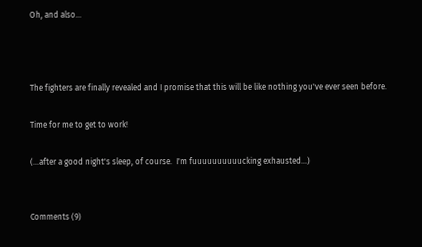Oh, and also...



The fighters are finally revealed and I promise that this will be like nothing you've ever seen before.

Time for me to get to work!

(...after a good night's sleep, of course.  I'm fuuuuuuuuuucking exhausted...)


Comments (9)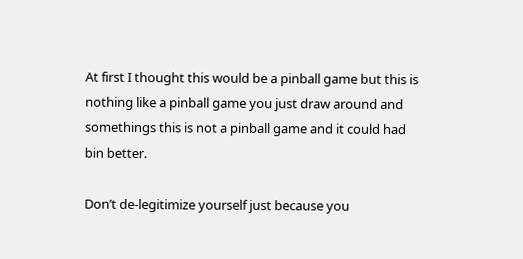At first I thought this would be a pinball game but this is nothing like a pinball game you just draw around and somethings this is not a pinball game and it could had bin better.

Don’t de-legitimize yourself just because you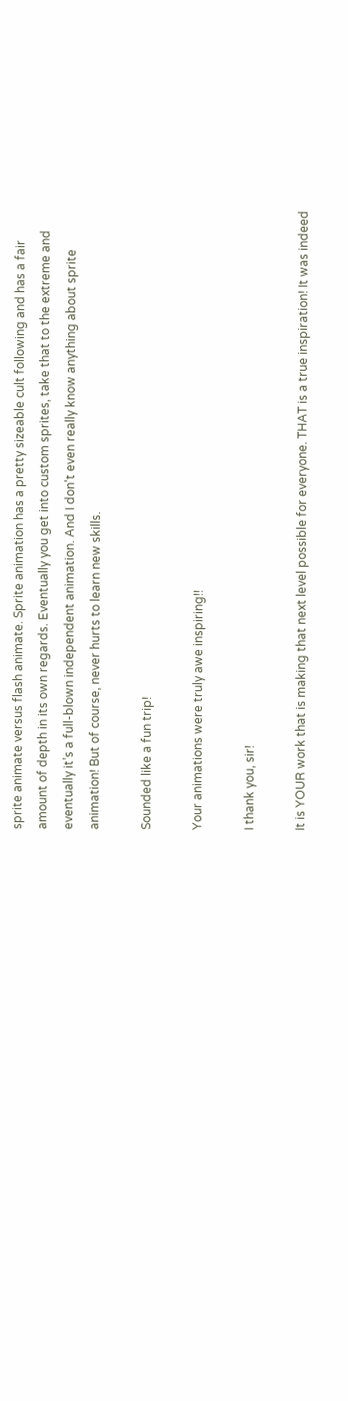sprite animate versus flash animate. Sprite animation has a pretty sizeable cult following and has a fair amount of depth in its own regards. Eventually you get into custom sprites, take that to the extreme and eventually it’s a full-blown independent animation. And I don't even really know anything about sprite animation! But of course, never hurts to learn new skills.

Sounded like a fun trip!

Your animations were truly awe inspiring!!

I thank you, sir!

It is YOUR work that is making that next level possible for everyone. THAT is a true inspiration! It was indeed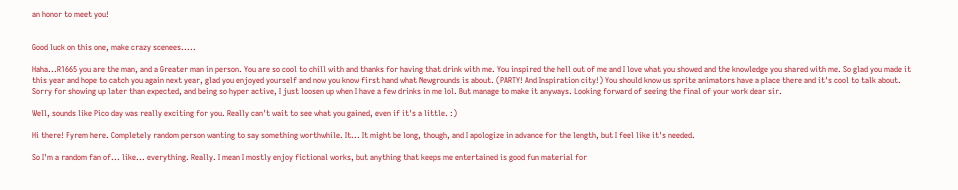an honor to meet you!


Good luck on this one, make crazy scenees.....

Haha...R1665 you are the man, and a Greater man in person. You are so cool to chill with and thanks for having that drink with me. You inspired the hell out of me and I love what you showed and the knowledge you shared with me. So glad you made it this year and hope to catch you again next year, glad you enjoyed yourself and now you know first hand what Newgrounds is about. (PARTY! And Inspiration city!) You should know us sprite animators have a place there and it's cool to talk about.
Sorry for showing up later than expected, and being so hyper active, I just loosen up when I have a few drinks in me lol. But manage to make it anyways. Looking forward of seeing the final of your work dear sir.

Well, sounds like Pico day was really exciting for you. Really can't wait to see what you gained, even if it's a little. :)

Hi there! Fyrem here. Completely random person wanting to say something worthwhile. It... It might be long, though, and I apologize in advance for the length, but I feel like it's needed.

So I'm a random fan of... like... everything. Really. I mean I mostly enjoy fictional works, but anything that keeps me entertained is good fun material for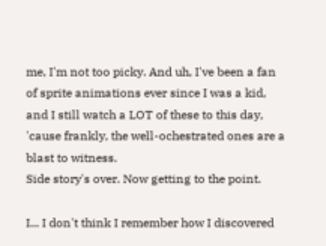me, I'm not too picky. And uh, I've been a fan of sprite animations ever since I was a kid, and I still watch a LOT of these to this day, 'cause frankly, the well-ochestrated ones are a blast to witness.
Side story's over. Now getting to the point.

I... I don't think I remember how I discovered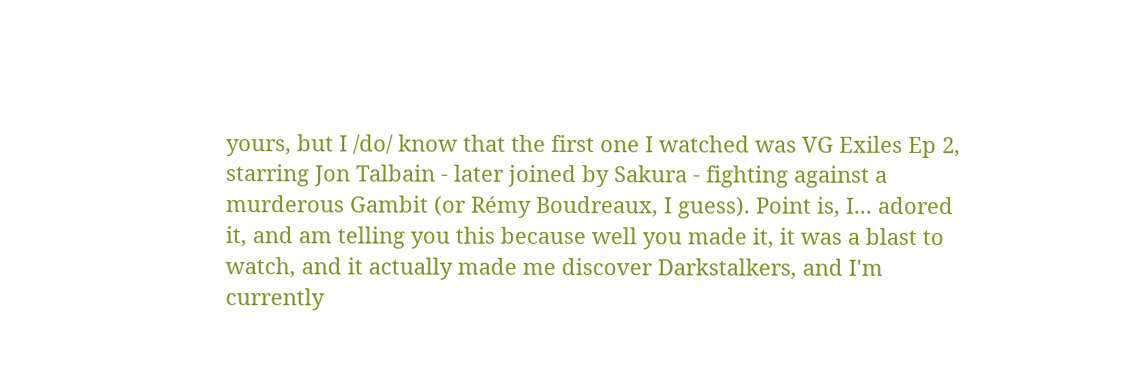yours, but I /do/ know that the first one I watched was VG Exiles Ep 2, starring Jon Talbain - later joined by Sakura - fighting against a murderous Gambit (or Rémy Boudreaux, I guess). Point is, I... adored it, and am telling you this because well you made it, it was a blast to watch, and it actually made me discover Darkstalkers, and I'm currently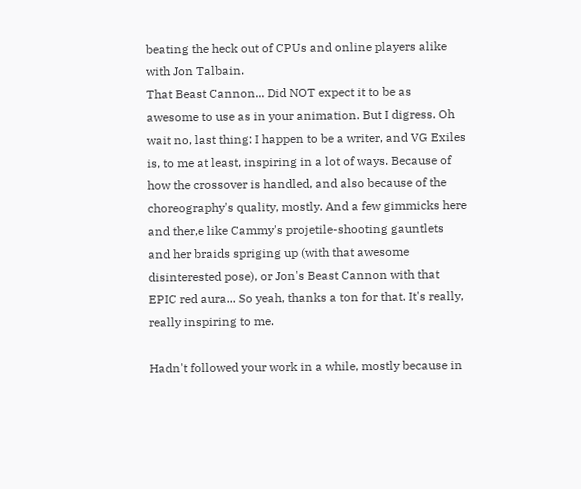beating the heck out of CPUs and online players alike with Jon Talbain.
That Beast Cannon... Did NOT expect it to be as awesome to use as in your animation. But I digress. Oh wait no, last thing: I happen to be a writer, and VG Exiles is, to me at least, inspiring in a lot of ways. Because of how the crossover is handled, and also because of the choreography's quality, mostly. And a few gimmicks here and ther,e like Cammy's projetile-shooting gauntlets and her braids spriging up (with that awesome disinterested pose), or Jon's Beast Cannon with that EPIC red aura... So yeah, thanks a ton for that. It's really, really inspiring to me.

Hadn't followed your work in a while, mostly because in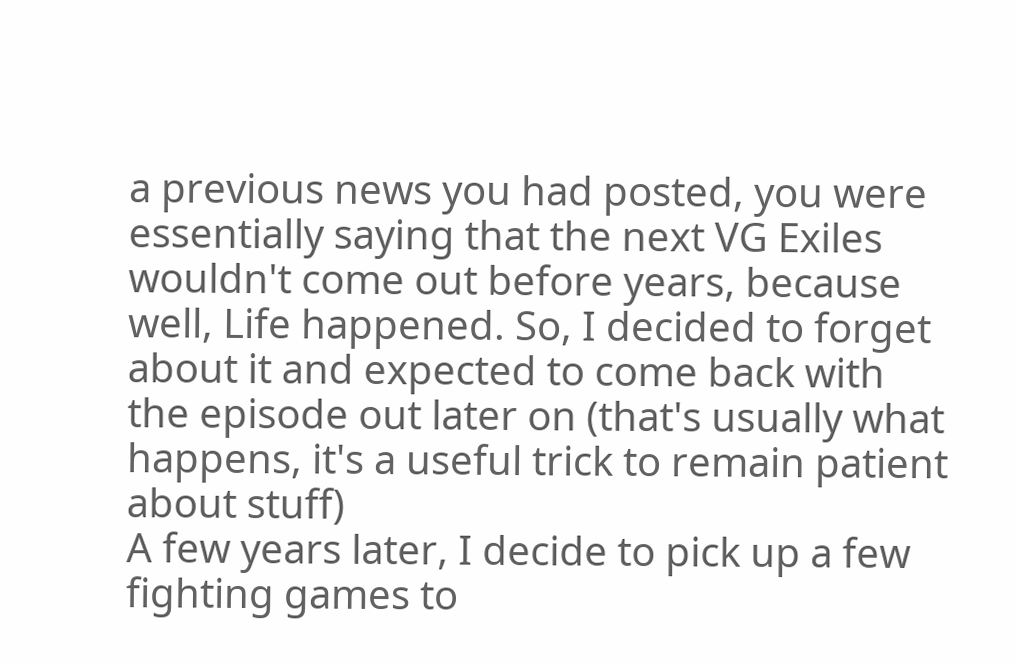a previous news you had posted, you were essentially saying that the next VG Exiles wouldn't come out before years, because well, Life happened. So, I decided to forget about it and expected to come back with the episode out later on (that's usually what happens, it's a useful trick to remain patient about stuff)
A few years later, I decide to pick up a few fighting games to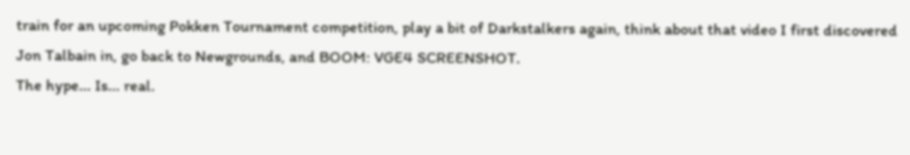train for an upcoming Pokken Tournament competition, play a bit of Darkstalkers again, think about that video I first discovered Jon Talbain in, go back to Newgrounds, and BOOM: VGE4 SCREENSHOT.
The hype... Is... real.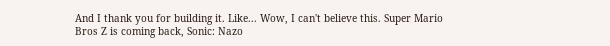And I thank you for building it. Like... Wow, I can't believe this. Super Mario Bros Z is coming back, Sonic: Nazo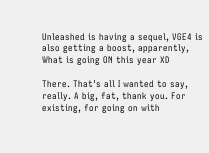Unleashed is having a sequel, VGE4 is also getting a boost, apparently, What is going ON this year XD

There. That's all I wanted to say, really. A big, fat, thank you. For existing, for going on with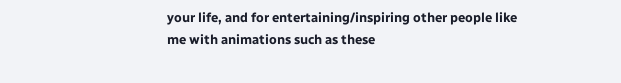your life, and for entertaining/inspiring other people like me with animations such as these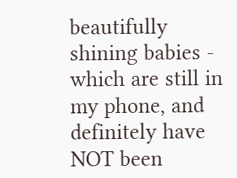beautifully shining babies - which are still in my phone, and definitely have NOT been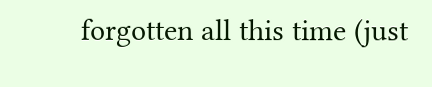forgotten all this time (just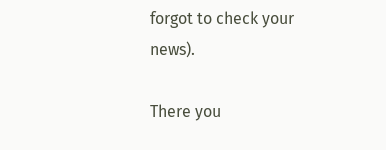forgot to check your news).

There you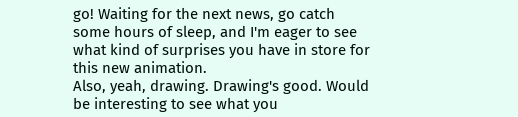go! Waiting for the next news, go catch some hours of sleep, and I'm eager to see what kind of surprises you have in store for this new animation.
Also, yeah, drawing. Drawing's good. Would be interesting to see what you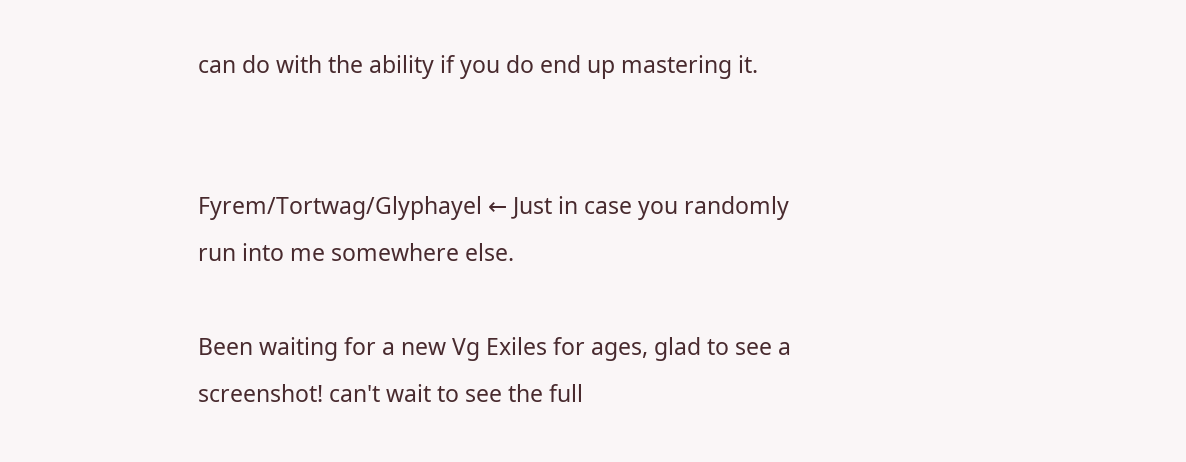can do with the ability if you do end up mastering it.


Fyrem/Tortwag/Glyphayel ← Just in case you randomly run into me somewhere else.

Been waiting for a new Vg Exiles for ages, glad to see a screenshot! can't wait to see the full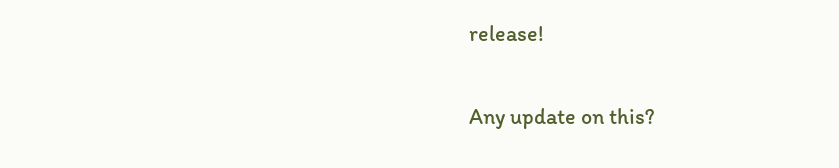release!

Any update on this?